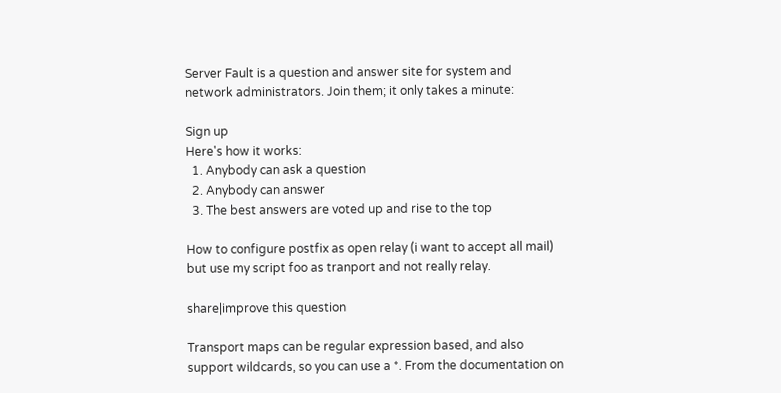Server Fault is a question and answer site for system and network administrators. Join them; it only takes a minute:

Sign up
Here's how it works:
  1. Anybody can ask a question
  2. Anybody can answer
  3. The best answers are voted up and rise to the top

How to configure postfix as open relay (i want to accept all mail) but use my script foo as tranport and not really relay.

share|improve this question

Transport maps can be regular expression based, and also support wildcards, so you can use a *. From the documentation on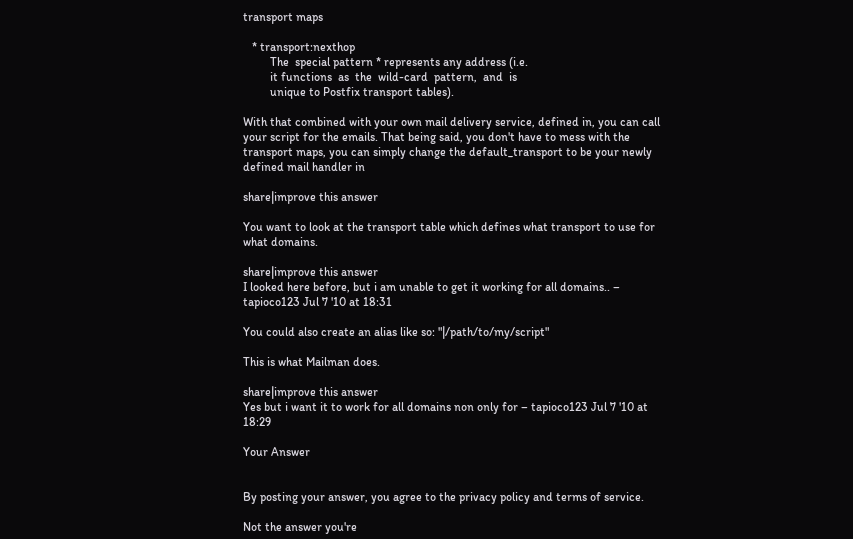transport maps

   * transport:nexthop
         The  special pattern * represents any address (i.e.
         it functions  as  the  wild-card  pattern,  and  is
         unique to Postfix transport tables).

With that combined with your own mail delivery service, defined in, you can call your script for the emails. That being said, you don't have to mess with the transport maps, you can simply change the default_transport to be your newly defined mail handler in

share|improve this answer

You want to look at the transport table which defines what transport to use for what domains.

share|improve this answer
I looked here before, but i am unable to get it working for all domains.. – tapioco123 Jul 7 '10 at 18:31

You could also create an alias like so: "|/path/to/my/script"

This is what Mailman does.

share|improve this answer
Yes but i want it to work for all domains non only for – tapioco123 Jul 7 '10 at 18:29

Your Answer


By posting your answer, you agree to the privacy policy and terms of service.

Not the answer you're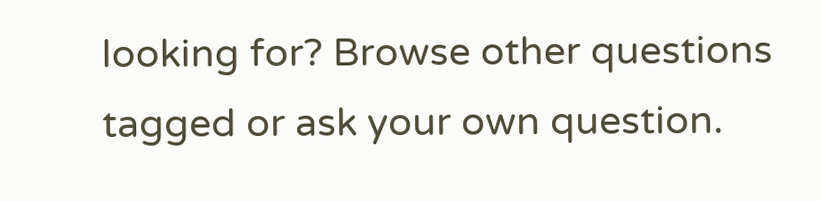looking for? Browse other questions tagged or ask your own question.